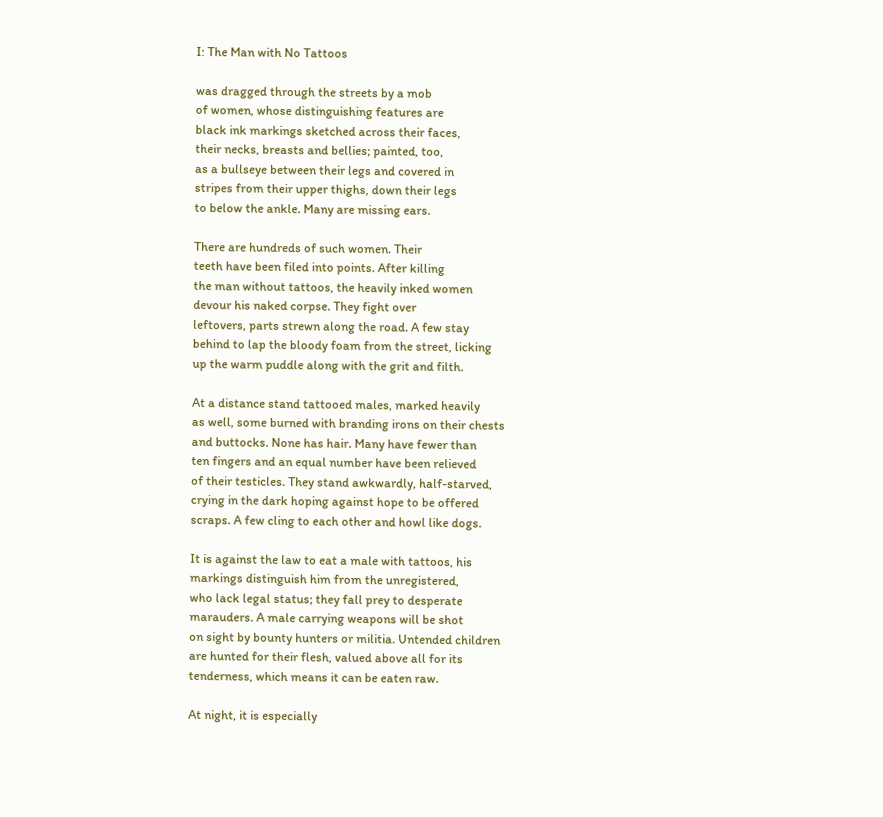I: The Man with No Tattoos

was dragged through the streets by a mob
of women, whose distinguishing features are
black ink markings sketched across their faces,
their necks, breasts and bellies; painted, too,
as a bullseye between their legs and covered in
stripes from their upper thighs, down their legs
to below the ankle. Many are missing ears.

There are hundreds of such women. Their
teeth have been filed into points. After killing
the man without tattoos, the heavily inked women
devour his naked corpse. They fight over
leftovers, parts strewn along the road. A few stay
behind to lap the bloody foam from the street, licking
up the warm puddle along with the grit and filth.

At a distance stand tattooed males, marked heavily
as well, some burned with branding irons on their chests
and buttocks. None has hair. Many have fewer than
ten fingers and an equal number have been relieved
of their testicles. They stand awkwardly, half-starved,
crying in the dark hoping against hope to be offered
scraps. A few cling to each other and howl like dogs.

It is against the law to eat a male with tattoos, his
markings distinguish him from the unregistered,
who lack legal status; they fall prey to desperate
marauders. A male carrying weapons will be shot
on sight by bounty hunters or militia. Untended children
are hunted for their flesh, valued above all for its
tenderness, which means it can be eaten raw.

At night, it is especially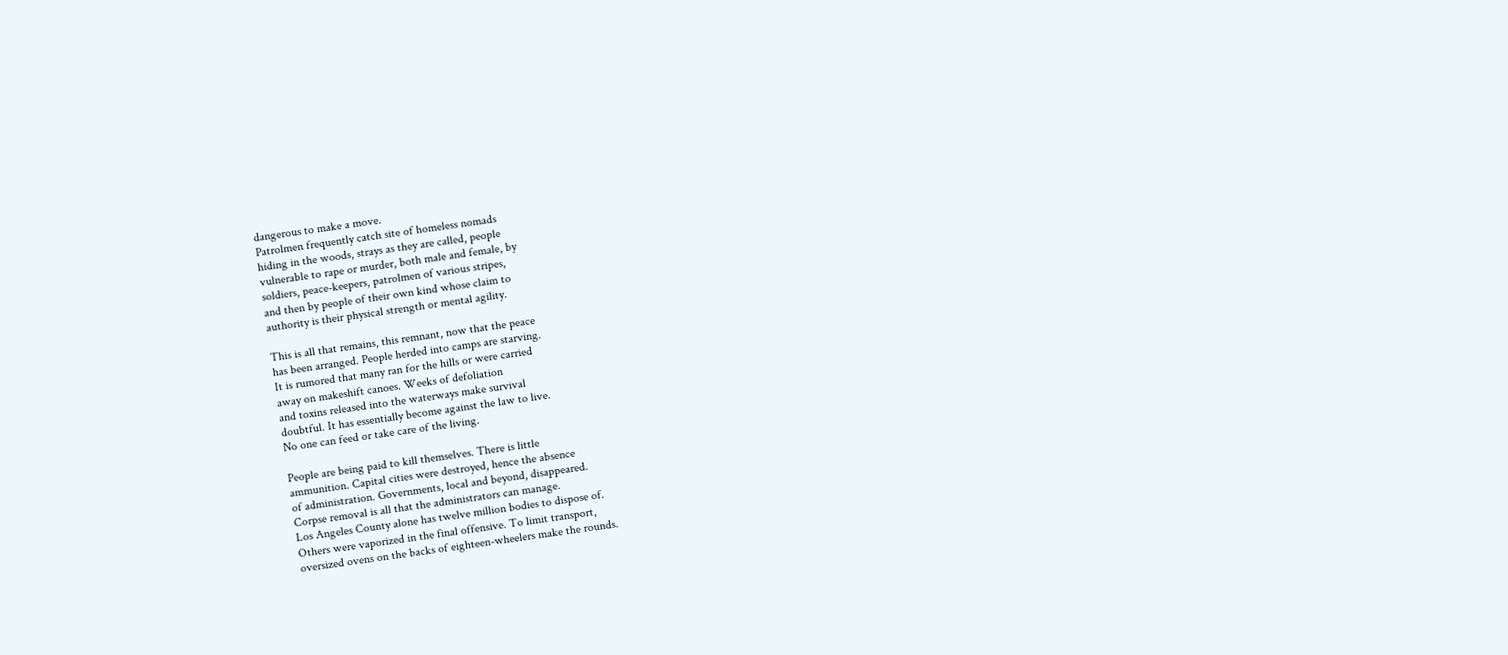dangerous to make a move.
Patrolmen frequently catch site of homeless nomads
hiding in the woods, strays as they are called, people
vulnerable to rape or murder, both male and female, by
soldiers, peace-keepers, patrolmen of various stripes,
and then by people of their own kind whose claim to
authority is their physical strength or mental agility.

This is all that remains, this remnant, now that the peace
has been arranged. People herded into camps are starving.
It is rumored that many ran for the hills or were carried
away on makeshift canoes. Weeks of defoliation
and toxins released into the waterways make survival
doubtful. It has essentially become against the law to live.
No one can feed or take care of the living.

People are being paid to kill themselves. There is little
ammunition. Capital cities were destroyed, hence the absence
of administration. Governments, local and beyond, disappeared.
Corpse removal is all that the administrators can manage.
Los Angeles County alone has twelve million bodies to dispose of.
Others were vaporized in the final offensive. To limit transport,
oversized ovens on the backs of eighteen-wheelers make the rounds.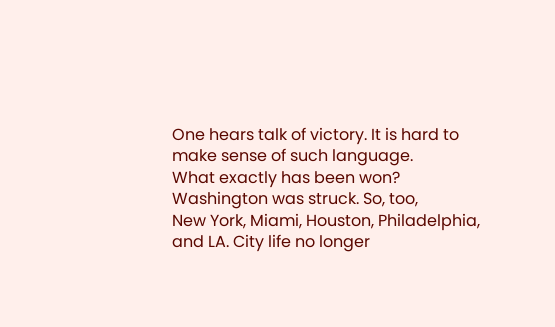One hears talk of victory. It is hard to make sense of such language.
What exactly has been won? Washington was struck. So, too,
New York, Miami, Houston, Philadelphia, and LA. City life no longer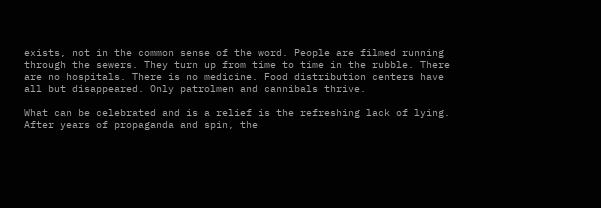exists, not in the common sense of the word. People are filmed running
through the sewers. They turn up from time to time in the rubble. There
are no hospitals. There is no medicine. Food distribution centers have
all but disappeared. Only patrolmen and cannibals thrive.

What can be celebrated and is a relief is the refreshing lack of lying.
After years of propaganda and spin, the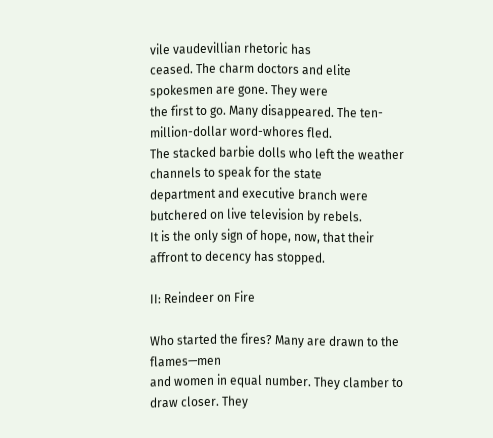vile vaudevillian rhetoric has
ceased. The charm doctors and elite spokesmen are gone. They were
the first to go. Many disappeared. The ten-million-dollar word-whores fled.
The stacked barbie dolls who left the weather channels to speak for the state
department and executive branch were butchered on live television by rebels.
It is the only sign of hope, now, that their affront to decency has stopped.

II: Reindeer on Fire

Who started the fires? Many are drawn to the flames—men
and women in equal number. They clamber to draw closer. They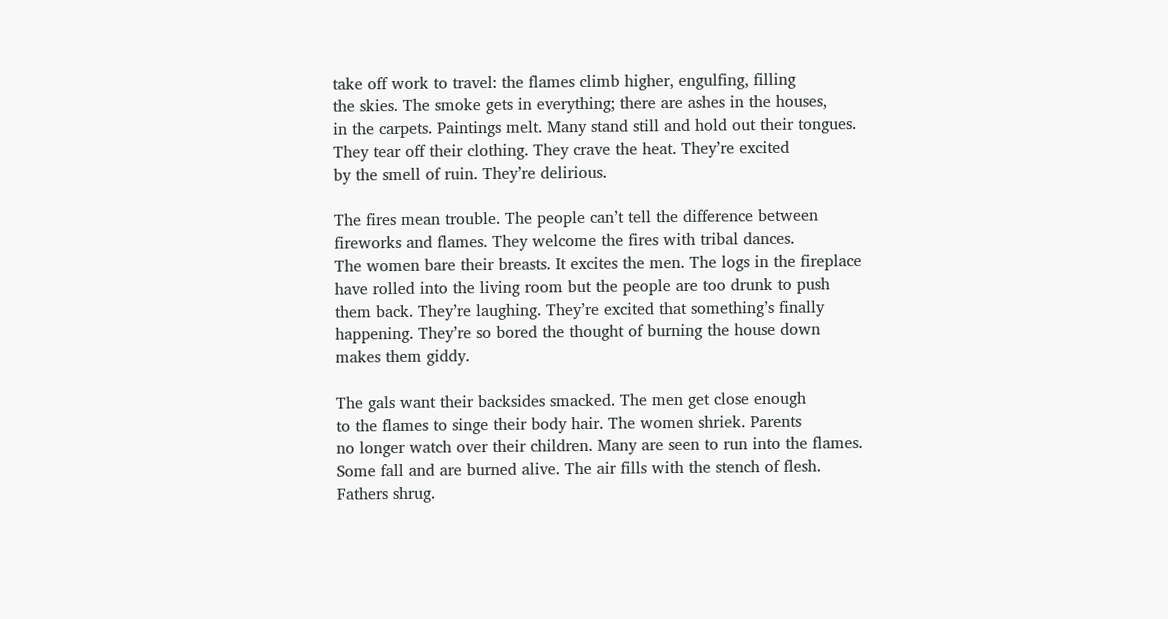take off work to travel: the flames climb higher, engulfing, filling
the skies. The smoke gets in everything; there are ashes in the houses,
in the carpets. Paintings melt. Many stand still and hold out their tongues.
They tear off their clothing. They crave the heat. They’re excited
by the smell of ruin. They’re delirious.

The fires mean trouble. The people can’t tell the difference between
fireworks and flames. They welcome the fires with tribal dances.
The women bare their breasts. It excites the men. The logs in the fireplace
have rolled into the living room but the people are too drunk to push
them back. They’re laughing. They’re excited that something’s finally
happening. They’re so bored the thought of burning the house down
makes them giddy.

The gals want their backsides smacked. The men get close enough
to the flames to singe their body hair. The women shriek. Parents
no longer watch over their children. Many are seen to run into the flames.
Some fall and are burned alive. The air fills with the stench of flesh.
Fathers shrug.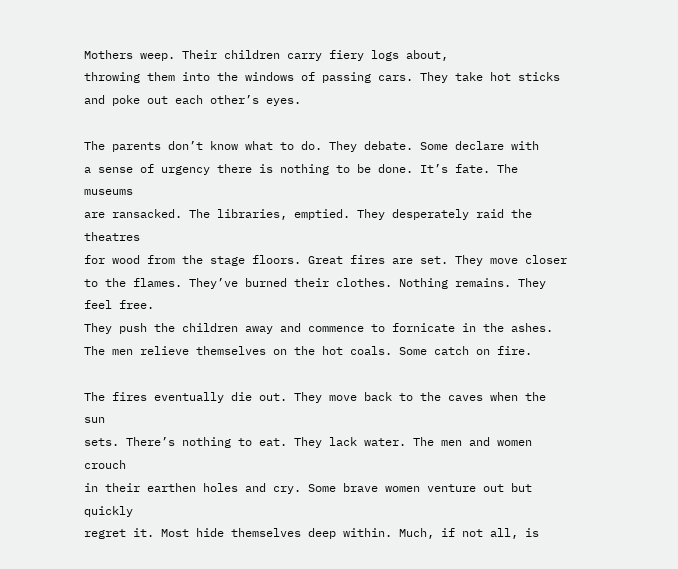Mothers weep. Their children carry fiery logs about,
throwing them into the windows of passing cars. They take hot sticks
and poke out each other’s eyes.

The parents don’t know what to do. They debate. Some declare with
a sense of urgency there is nothing to be done. It’s fate. The museums
are ransacked. The libraries, emptied. They desperately raid the theatres
for wood from the stage floors. Great fires are set. They move closer
to the flames. They’ve burned their clothes. Nothing remains. They feel free.
They push the children away and commence to fornicate in the ashes.
The men relieve themselves on the hot coals. Some catch on fire.

The fires eventually die out. They move back to the caves when the sun
sets. There’s nothing to eat. They lack water. The men and women crouch
in their earthen holes and cry. Some brave women venture out but quickly
regret it. Most hide themselves deep within. Much, if not all, is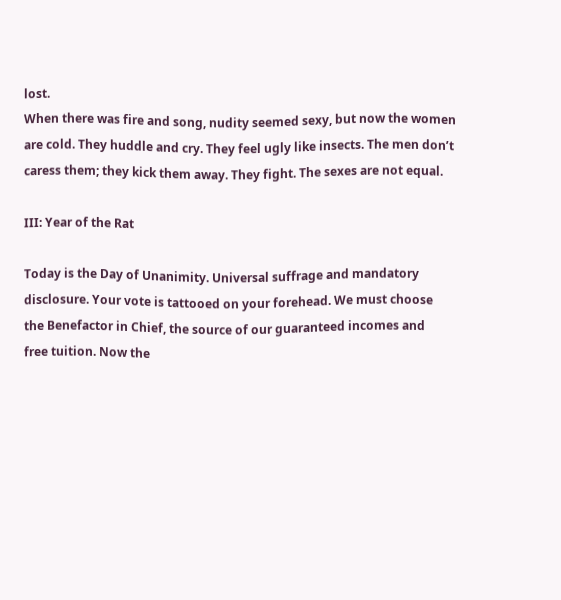lost.
When there was fire and song, nudity seemed sexy, but now the women
are cold. They huddle and cry. They feel ugly like insects. The men don’t
caress them; they kick them away. They fight. The sexes are not equal.

III: Year of the Rat

Today is the Day of Unanimity. Universal suffrage and mandatory
disclosure. Your vote is tattooed on your forehead. We must choose
the Benefactor in Chief, the source of our guaranteed incomes and
free tuition. Now the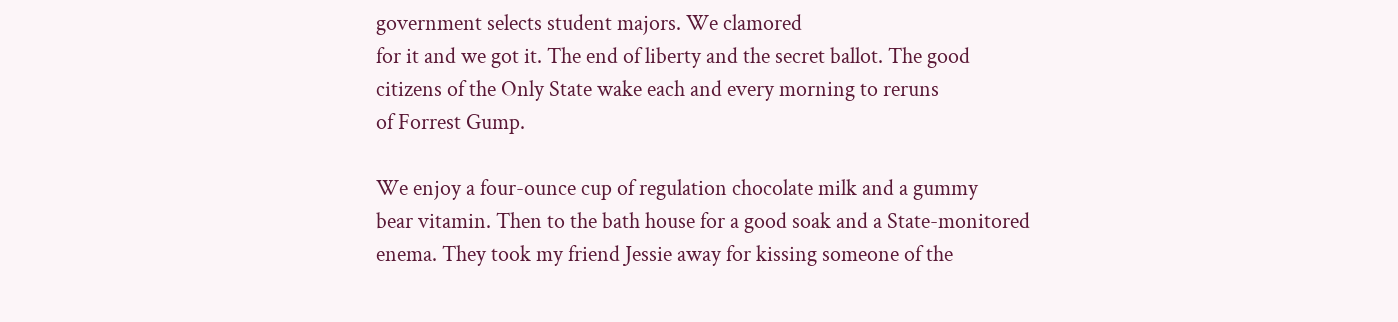government selects student majors. We clamored
for it and we got it. The end of liberty and the secret ballot. The good
citizens of the Only State wake each and every morning to reruns
of Forrest Gump.

We enjoy a four-ounce cup of regulation chocolate milk and a gummy
bear vitamin. Then to the bath house for a good soak and a State-monitored
enema. They took my friend Jessie away for kissing someone of the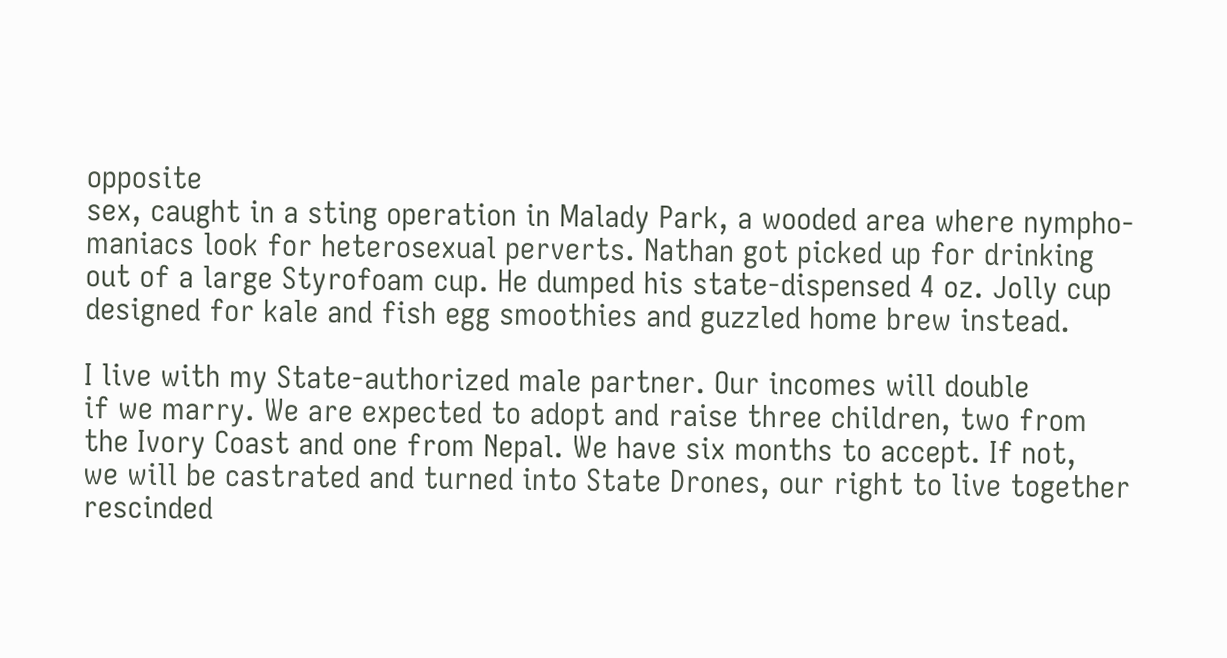opposite
sex, caught in a sting operation in Malady Park, a wooded area where nympho-
maniacs look for heterosexual perverts. Nathan got picked up for drinking
out of a large Styrofoam cup. He dumped his state-dispensed 4 oz. Jolly cup
designed for kale and fish egg smoothies and guzzled home brew instead.

I live with my State-authorized male partner. Our incomes will double
if we marry. We are expected to adopt and raise three children, two from
the Ivory Coast and one from Nepal. We have six months to accept. If not,
we will be castrated and turned into State Drones, our right to live together
rescinded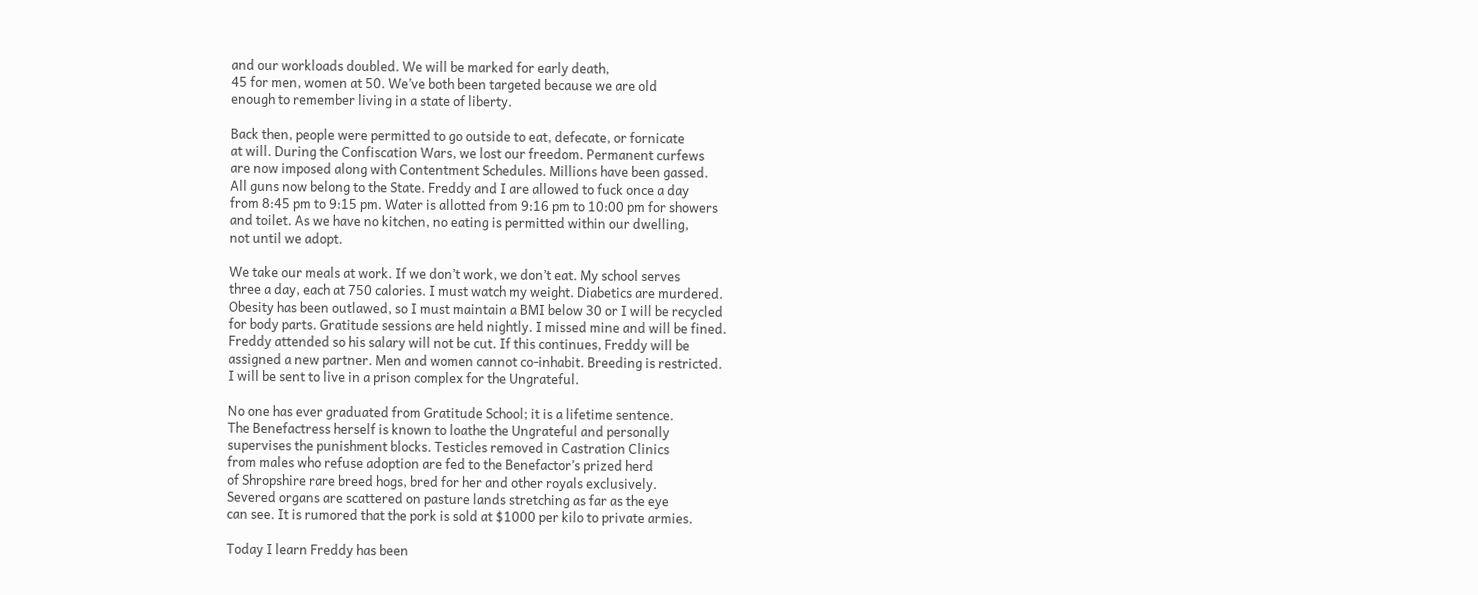and our workloads doubled. We will be marked for early death,
45 for men, women at 50. We’ve both been targeted because we are old
enough to remember living in a state of liberty.

Back then, people were permitted to go outside to eat, defecate, or fornicate
at will. During the Confiscation Wars, we lost our freedom. Permanent curfews
are now imposed along with Contentment Schedules. Millions have been gassed.
All guns now belong to the State. Freddy and I are allowed to fuck once a day
from 8:45 pm to 9:15 pm. Water is allotted from 9:16 pm to 10:00 pm for showers
and toilet. As we have no kitchen, no eating is permitted within our dwelling,
not until we adopt.

We take our meals at work. If we don’t work, we don’t eat. My school serves
three a day, each at 750 calories. I must watch my weight. Diabetics are murdered.
Obesity has been outlawed, so I must maintain a BMI below 30 or I will be recycled
for body parts. Gratitude sessions are held nightly. I missed mine and will be fined.
Freddy attended so his salary will not be cut. If this continues, Freddy will be
assigned a new partner. Men and women cannot co-inhabit. Breeding is restricted.
I will be sent to live in a prison complex for the Ungrateful.

No one has ever graduated from Gratitude School; it is a lifetime sentence.
The Benefactress herself is known to loathe the Ungrateful and personally
supervises the punishment blocks. Testicles removed in Castration Clinics
from males who refuse adoption are fed to the Benefactor’s prized herd
of Shropshire rare breed hogs, bred for her and other royals exclusively.
Severed organs are scattered on pasture lands stretching as far as the eye
can see. It is rumored that the pork is sold at $1000 per kilo to private armies.

Today I learn Freddy has been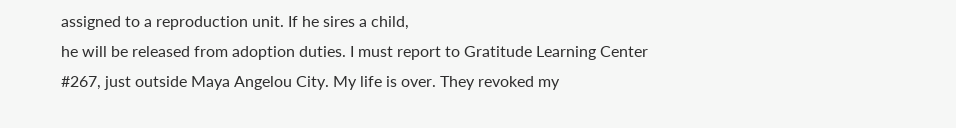assigned to a reproduction unit. If he sires a child,
he will be released from adoption duties. I must report to Gratitude Learning Center
#267, just outside Maya Angelou City. My life is over. They revoked my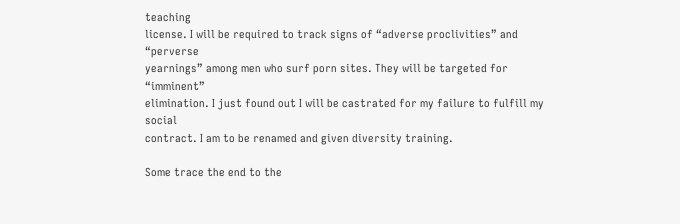teaching
license. I will be required to track signs of “adverse proclivities” and “perverse
yearnings” among men who surf porn sites. They will be targeted for “imminent”
elimination. I just found out I will be castrated for my failure to fulfill my social
contract. I am to be renamed and given diversity training.

Some trace the end to the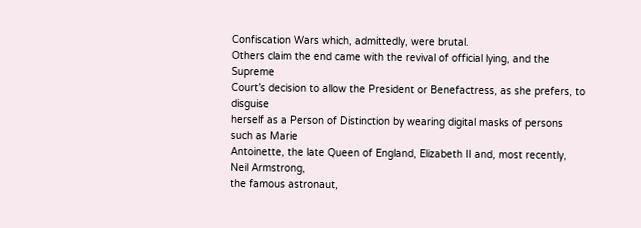Confiscation Wars which, admittedly, were brutal.
Others claim the end came with the revival of official lying, and the Supreme
Court’s decision to allow the President or Benefactress, as she prefers, to disguise
herself as a Person of Distinction by wearing digital masks of persons such as Marie
Antoinette, the late Queen of England, Elizabeth II and, most recently, Neil Armstrong,
the famous astronaut,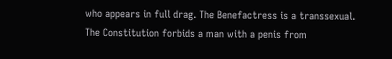who appears in full drag. The Benefactress is a transsexual.
The Constitution forbids a man with a penis from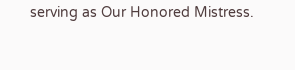serving as Our Honored Mistress.